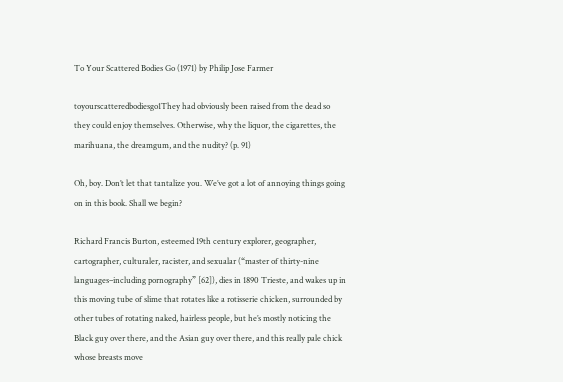To Your Scattered Bodies Go (1971) by Philip Jose Farmer

toyourscatteredbodiesgo1They had obviously been raised from the dead so they could enjoy themselves. Otherwise, why the liquor, the cigarettes, the marihuana, the dreamgum, and the nudity? (p. 91)

Oh, boy. Don’t let that tantalize you. We’ve got a lot of annoying things going on in this book. Shall we begin?

Richard Francis Burton, esteemed 19th century explorer, geographer, cartographer, culturaler, racister, and sexualar (“master of thirty-nine languages–including pornography” [62]), dies in 1890 Trieste, and wakes up in this moving tube of slime that rotates like a rotisserie chicken, surrounded by other tubes of rotating naked, hairless people, but he’s mostly noticing the Black guy over there, and the Asian guy over there, and this really pale chick whose breasts move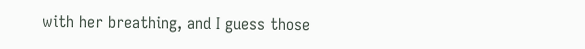with her breathing, and I guess those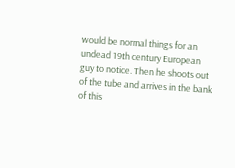would be normal things for an undead 19th century European guy to notice. Then he shoots out of the tube and arrives in the bank of this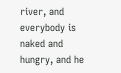river, and everybody is naked and hungry, and he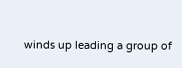winds up leading a group of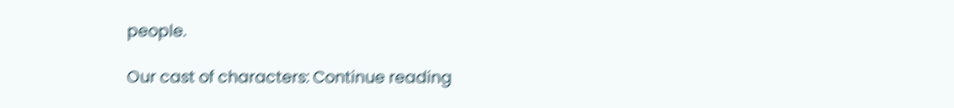people.

Our cast of characters: Continue reading